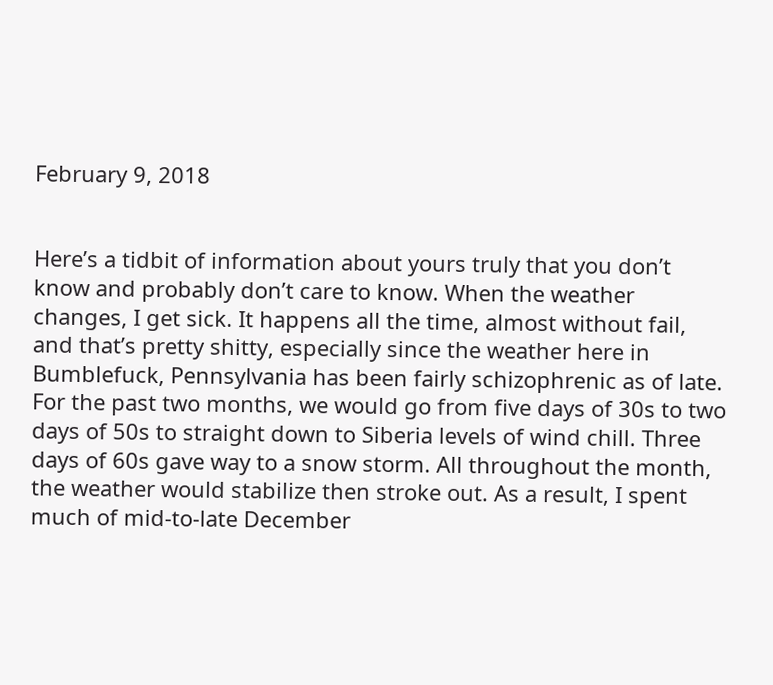February 9, 2018


Here’s a tidbit of information about yours truly that you don’t know and probably don’t care to know. When the weather changes, I get sick. It happens all the time, almost without fail, and that’s pretty shitty, especially since the weather here in Bumblefuck, Pennsylvania has been fairly schizophrenic as of late. For the past two months, we would go from five days of 30s to two days of 50s to straight down to Siberia levels of wind chill. Three days of 60s gave way to a snow storm. All throughout the month, the weather would stabilize then stroke out. As a result, I spent much of mid-to-late December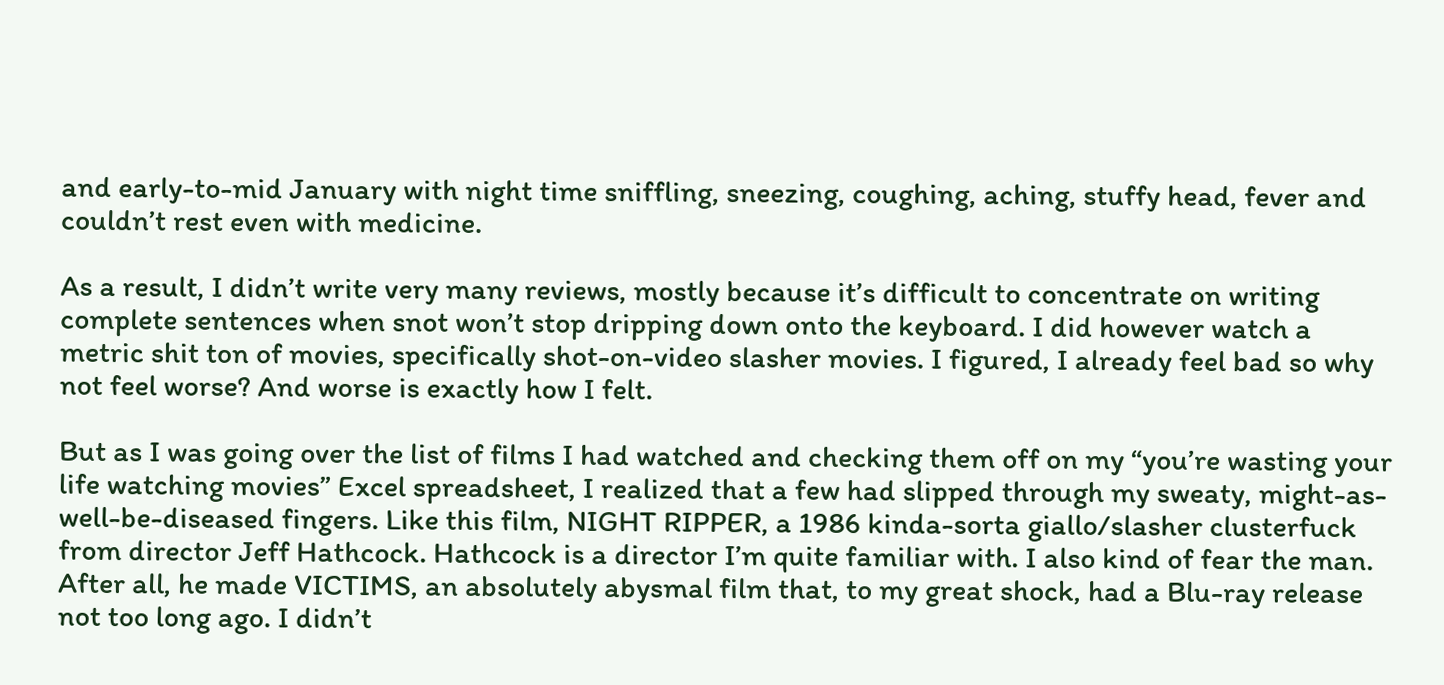and early-to-mid January with night time sniffling, sneezing, coughing, aching, stuffy head, fever and couldn’t rest even with medicine.

As a result, I didn’t write very many reviews, mostly because it’s difficult to concentrate on writing complete sentences when snot won’t stop dripping down onto the keyboard. I did however watch a metric shit ton of movies, specifically shot-on-video slasher movies. I figured, I already feel bad so why not feel worse? And worse is exactly how I felt.

But as I was going over the list of films I had watched and checking them off on my “you’re wasting your life watching movies” Excel spreadsheet, I realized that a few had slipped through my sweaty, might-as-well-be-diseased fingers. Like this film, NIGHT RIPPER, a 1986 kinda-sorta giallo/slasher clusterfuck from director Jeff Hathcock. Hathcock is a director I’m quite familiar with. I also kind of fear the man. After all, he made VICTIMS, an absolutely abysmal film that, to my great shock, had a Blu-ray release not too long ago. I didn’t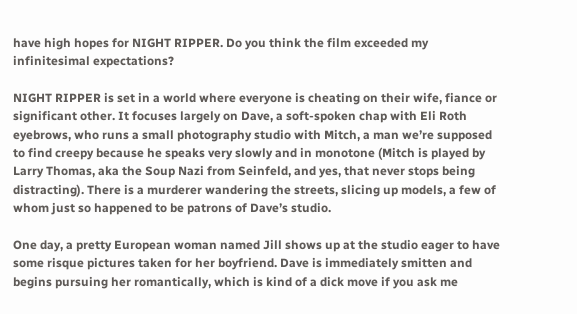have high hopes for NIGHT RIPPER. Do you think the film exceeded my infinitesimal expectations?

NIGHT RIPPER is set in a world where everyone is cheating on their wife, fiance or significant other. It focuses largely on Dave, a soft-spoken chap with Eli Roth eyebrows, who runs a small photography studio with Mitch, a man we’re supposed to find creepy because he speaks very slowly and in monotone (Mitch is played by Larry Thomas, aka the Soup Nazi from Seinfeld, and yes, that never stops being distracting). There is a murderer wandering the streets, slicing up models, a few of whom just so happened to be patrons of Dave’s studio.

One day, a pretty European woman named Jill shows up at the studio eager to have some risque pictures taken for her boyfriend. Dave is immediately smitten and begins pursuing her romantically, which is kind of a dick move if you ask me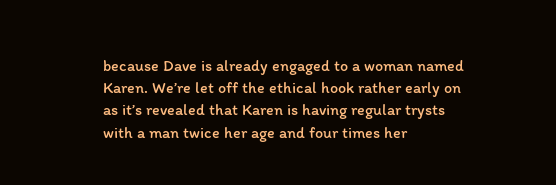because Dave is already engaged to a woman named Karen. We’re let off the ethical hook rather early on as it’s revealed that Karen is having regular trysts with a man twice her age and four times her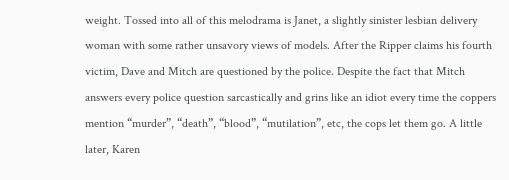weight. Tossed into all of this melodrama is Janet, a slightly sinister lesbian delivery woman with some rather unsavory views of models. After the Ripper claims his fourth victim, Dave and Mitch are questioned by the police. Despite the fact that Mitch answers every police question sarcastically and grins like an idiot every time the coppers mention “murder”, “death”, “blood”, “mutilation”, etc, the cops let them go. A little later, Karen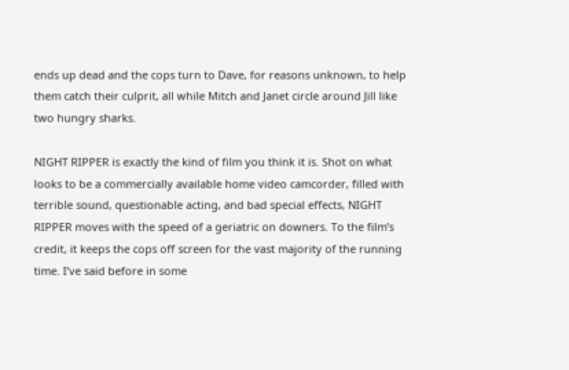ends up dead and the cops turn to Dave, for reasons unknown, to help them catch their culprit, all while Mitch and Janet circle around Jill like two hungry sharks.

NIGHT RIPPER is exactly the kind of film you think it is. Shot on what looks to be a commercially available home video camcorder, filled with terrible sound, questionable acting, and bad special effects, NIGHT RIPPER moves with the speed of a geriatric on downers. To the film’s credit, it keeps the cops off screen for the vast majority of the running time. I’ve said before in some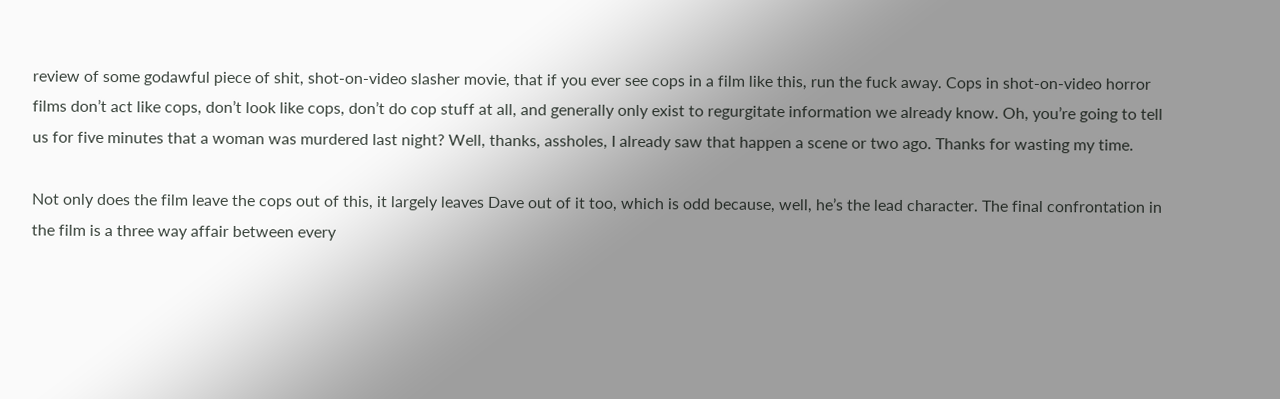review of some godawful piece of shit, shot-on-video slasher movie, that if you ever see cops in a film like this, run the fuck away. Cops in shot-on-video horror films don’t act like cops, don’t look like cops, don’t do cop stuff at all, and generally only exist to regurgitate information we already know. Oh, you’re going to tell us for five minutes that a woman was murdered last night? Well, thanks, assholes, I already saw that happen a scene or two ago. Thanks for wasting my time.

Not only does the film leave the cops out of this, it largely leaves Dave out of it too, which is odd because, well, he’s the lead character. The final confrontation in the film is a three way affair between every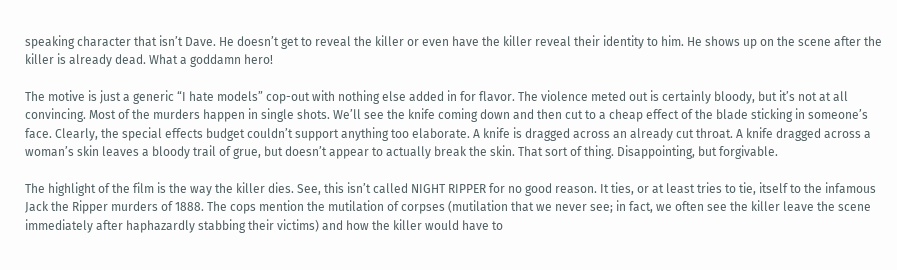speaking character that isn’t Dave. He doesn’t get to reveal the killer or even have the killer reveal their identity to him. He shows up on the scene after the killer is already dead. What a goddamn hero!

The motive is just a generic “I hate models” cop-out with nothing else added in for flavor. The violence meted out is certainly bloody, but it’s not at all convincing. Most of the murders happen in single shots. We’ll see the knife coming down and then cut to a cheap effect of the blade sticking in someone’s face. Clearly, the special effects budget couldn’t support anything too elaborate. A knife is dragged across an already cut throat. A knife dragged across a woman’s skin leaves a bloody trail of grue, but doesn’t appear to actually break the skin. That sort of thing. Disappointing, but forgivable.

The highlight of the film is the way the killer dies. See, this isn’t called NIGHT RIPPER for no good reason. It ties, or at least tries to tie, itself to the infamous Jack the Ripper murders of 1888. The cops mention the mutilation of corpses (mutilation that we never see; in fact, we often see the killer leave the scene immediately after haphazardly stabbing their victims) and how the killer would have to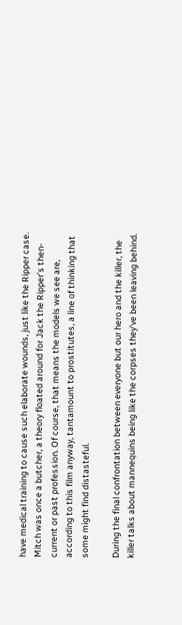have medical training to cause such elaborate wounds, just like the Ripper case. Mitch was once a butcher, a theory floated around for Jack the Ripper’s then-current or past profession. Of course, that means the models we see are, according to this film anyway, tantamount to prostitutes, a line of thinking that some might find distasteful.

During the final confrontation between everyone but our hero and the killer, the killer talks about mannequins being like the corpses they’ve been leaving behind.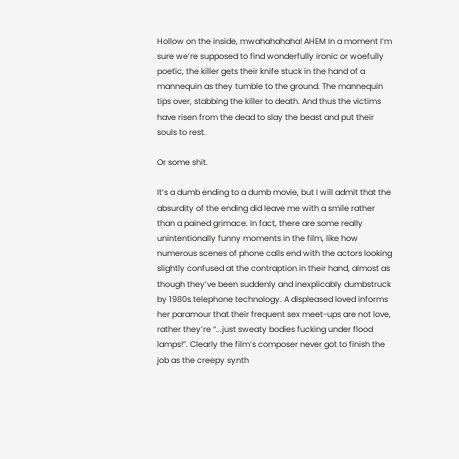Hollow on the inside, mwahahahaha! AHEM In a moment I’m sure we’re supposed to find wonderfully ironic or woefully poetic, the killer gets their knife stuck in the hand of a mannequin as they tumble to the ground. The mannequin tips over, stabbing the killer to death. And thus the victims have risen from the dead to slay the beast and put their souls to rest.

Or some shit.

It’s a dumb ending to a dumb movie, but I will admit that the absurdity of the ending did leave me with a smile rather than a pained grimace. In fact, there are some really unintentionally funny moments in the film, like how numerous scenes of phone calls end with the actors looking slightly confused at the contraption in their hand, almost as though they’ve been suddenly and inexplicably dumbstruck by 1980s telephone technology. A displeased loved informs her paramour that their frequent sex meet-ups are not love, rather they’re “...just sweaty bodies fucking under flood lamps!”. Clearly the film’s composer never got to finish the job as the creepy synth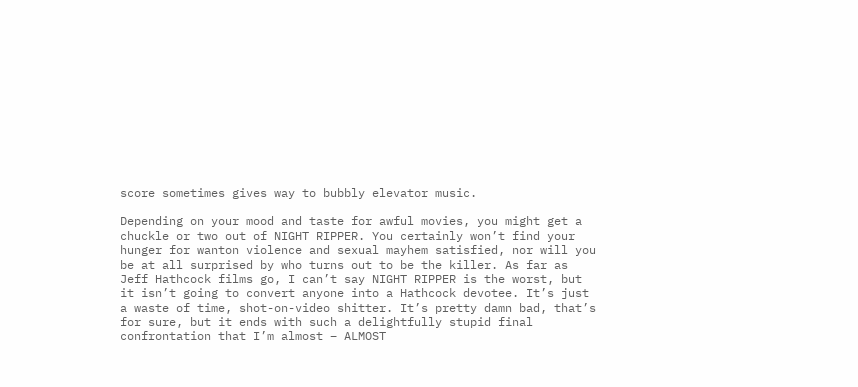score sometimes gives way to bubbly elevator music.

Depending on your mood and taste for awful movies, you might get a chuckle or two out of NIGHT RIPPER. You certainly won’t find your hunger for wanton violence and sexual mayhem satisfied, nor will you be at all surprised by who turns out to be the killer. As far as Jeff Hathcock films go, I can’t say NIGHT RIPPER is the worst, but it isn’t going to convert anyone into a Hathcock devotee. It’s just a waste of time, shot-on-video shitter. It’s pretty damn bad, that’s for sure, but it ends with such a delightfully stupid final confrontation that I’m almost – ALMOST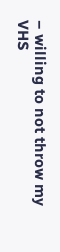– willing to not throw my VHS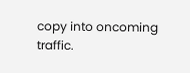copy into oncoming traffic.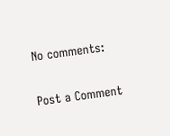No comments:

Post a Comment